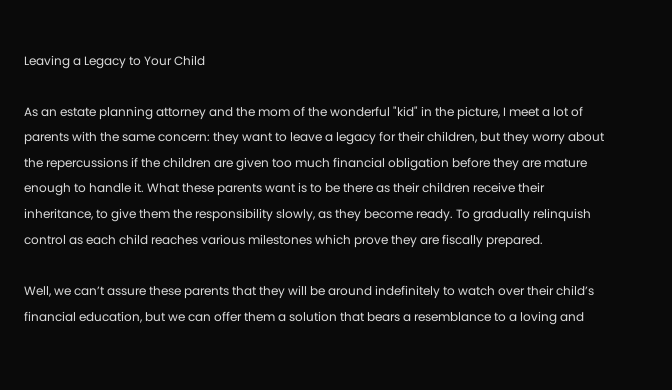Leaving a Legacy to Your Child

As an estate planning attorney and the mom of the wonderful "kid" in the picture, I meet a lot of parents with the same concern: they want to leave a legacy for their children, but they worry about the repercussions if the children are given too much financial obligation before they are mature enough to handle it. What these parents want is to be there as their children receive their inheritance, to give them the responsibility slowly, as they become ready. To gradually relinquish control as each child reaches various milestones which prove they are fiscally prepared.

Well, we can’t assure these parents that they will be around indefinitely to watch over their child’s financial education, but we can offer them a solution that bears a resemblance to a loving and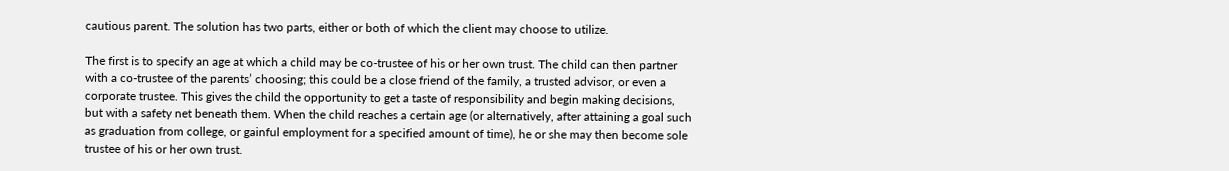cautious parent. The solution has two parts, either or both of which the client may choose to utilize.

The first is to specify an age at which a child may be co-trustee of his or her own trust. The child can then partner with a co-trustee of the parents’ choosing; this could be a close friend of the family, a trusted advisor, or even a corporate trustee. This gives the child the opportunity to get a taste of responsibility and begin making decisions, but with a safety net beneath them. When the child reaches a certain age (or alternatively, after attaining a goal such as graduation from college, or gainful employment for a specified amount of time), he or she may then become sole trustee of his or her own trust.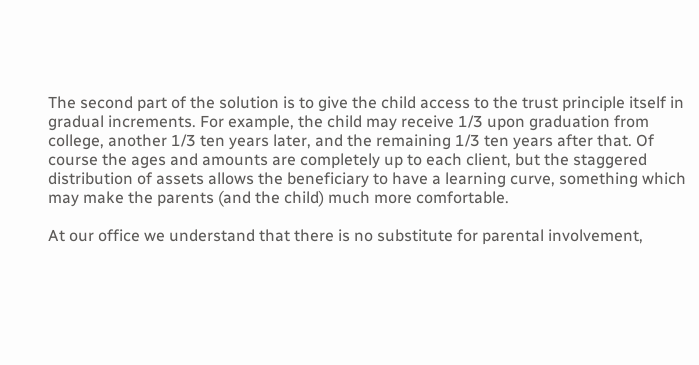The second part of the solution is to give the child access to the trust principle itself in gradual increments. For example, the child may receive 1/3 upon graduation from college, another 1/3 ten years later, and the remaining 1/3 ten years after that. Of course the ages and amounts are completely up to each client, but the staggered distribution of assets allows the beneficiary to have a learning curve, something which may make the parents (and the child) much more comfortable.

At our office we understand that there is no substitute for parental involvement,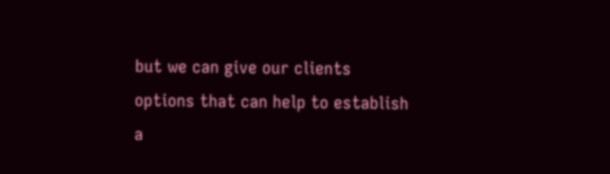but we can give our clients options that can help to establish a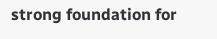strong foundation for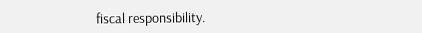fiscal responsibility.